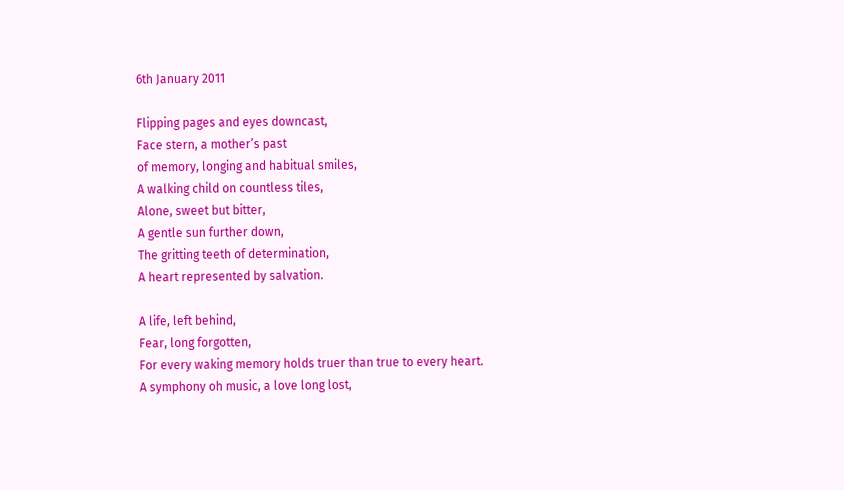6th January 2011

Flipping pages and eyes downcast,
Face stern, a mother’s past
of memory, longing and habitual smiles,
A walking child on countless tiles,
Alone, sweet but bitter,
A gentle sun further down,
The gritting teeth of determination,
A heart represented by salvation.

A life, left behind,
Fear, long forgotten,
For every waking memory holds truer than true to every heart.
A symphony oh music, a love long lost,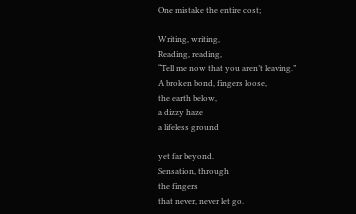One mistake the entire cost;

Writing, writing,
Reading, reading,
“Tell me now that you aren’t leaving.”
A broken bond, fingers loose,
the earth below,
a dizzy haze
a lifeless ground

yet far beyond.
Sensation, through
the fingers
that never, never let go.